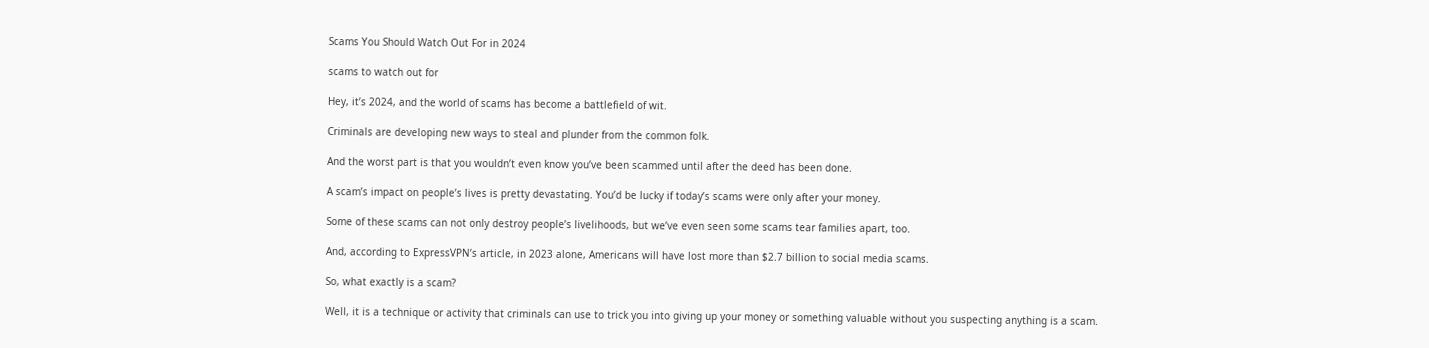Scams You Should Watch Out For in 2024

scams to watch out for

Hey, it’s 2024, and the world of scams has become a battlefield of wit.

Criminals are developing new ways to steal and plunder from the common folk.

And the worst part is that you wouldn’t even know you’ve been scammed until after the deed has been done.

A scam’s impact on people’s lives is pretty devastating. You’d be lucky if today’s scams were only after your money.

Some of these scams can not only destroy people’s livelihoods, but we’ve even seen some scams tear families apart, too.

And, according to ExpressVPN’s article, in 2023 alone, Americans will have lost more than $2.7 billion to social media scams.

So, what exactly is a scam?

Well, it is a technique or activity that criminals can use to trick you into giving up your money or something valuable without you suspecting anything is a scam.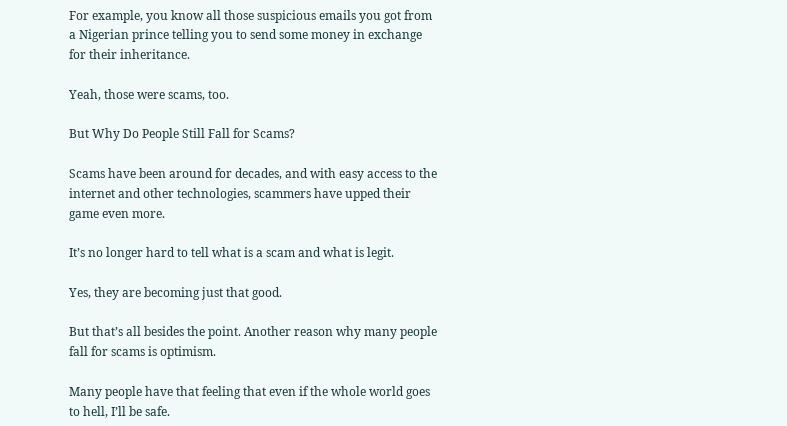For example, you know all those suspicious emails you got from a Nigerian prince telling you to send some money in exchange for their inheritance.

Yeah, those were scams, too.

But Why Do People Still Fall for Scams?

Scams have been around for decades, and with easy access to the internet and other technologies, scammers have upped their game even more.

It’s no longer hard to tell what is a scam and what is legit.

Yes, they are becoming just that good.

But that’s all besides the point. Another reason why many people fall for scams is optimism.

Many people have that feeling that even if the whole world goes to hell, I’ll be safe.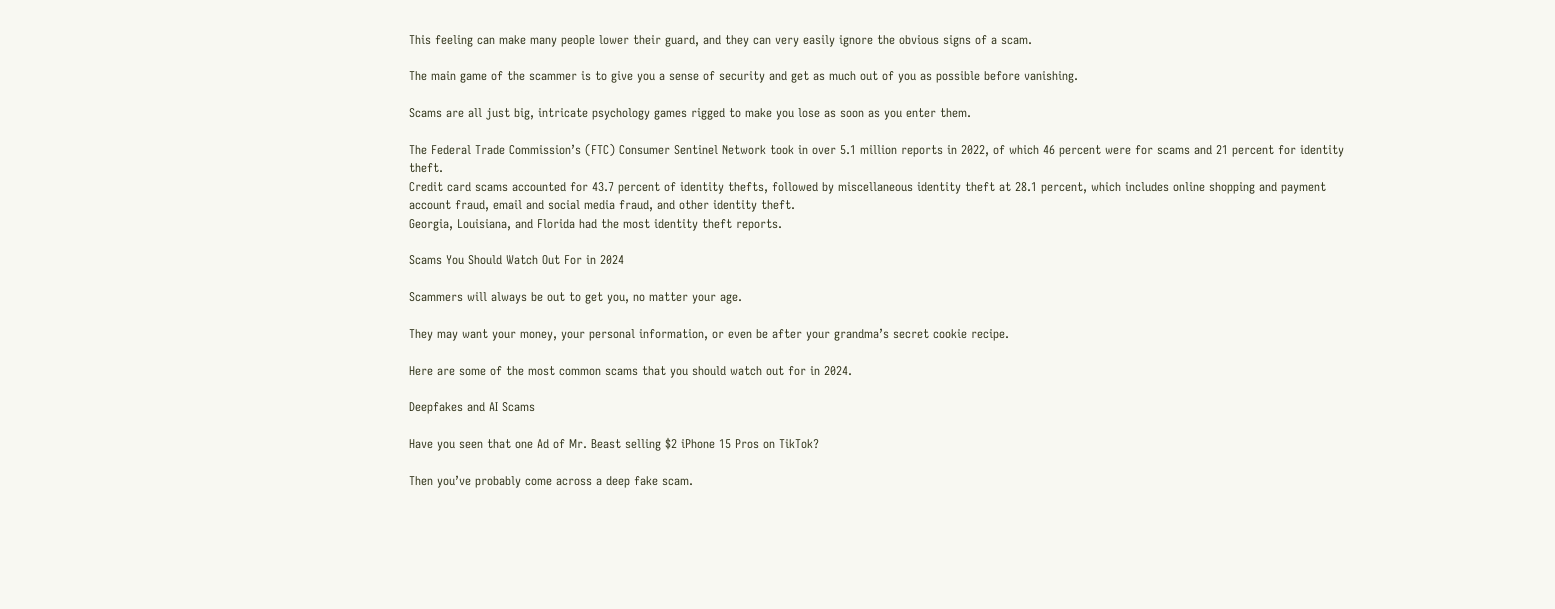This feeling can make many people lower their guard, and they can very easily ignore the obvious signs of a scam.

The main game of the scammer is to give you a sense of security and get as much out of you as possible before vanishing.

Scams are all just big, intricate psychology games rigged to make you lose as soon as you enter them.

The Federal Trade Commission’s (FTC) Consumer Sentinel Network took in over 5.1 million reports in 2022, of which 46 percent were for scams and 21 percent for identity theft.
Credit card scams accounted for 43.7 percent of identity thefts, followed by miscellaneous identity theft at 28.1 percent, which includes online shopping and payment account fraud, email and social media fraud, and other identity theft.
Georgia, Louisiana, and Florida had the most identity theft reports.

Scams You Should Watch Out For in 2024

Scammers will always be out to get you, no matter your age.

They may want your money, your personal information, or even be after your grandma’s secret cookie recipe.

Here are some of the most common scams that you should watch out for in 2024.

Deepfakes and AI Scams

Have you seen that one Ad of Mr. Beast selling $2 iPhone 15 Pros on TikTok?

Then you’ve probably come across a deep fake scam.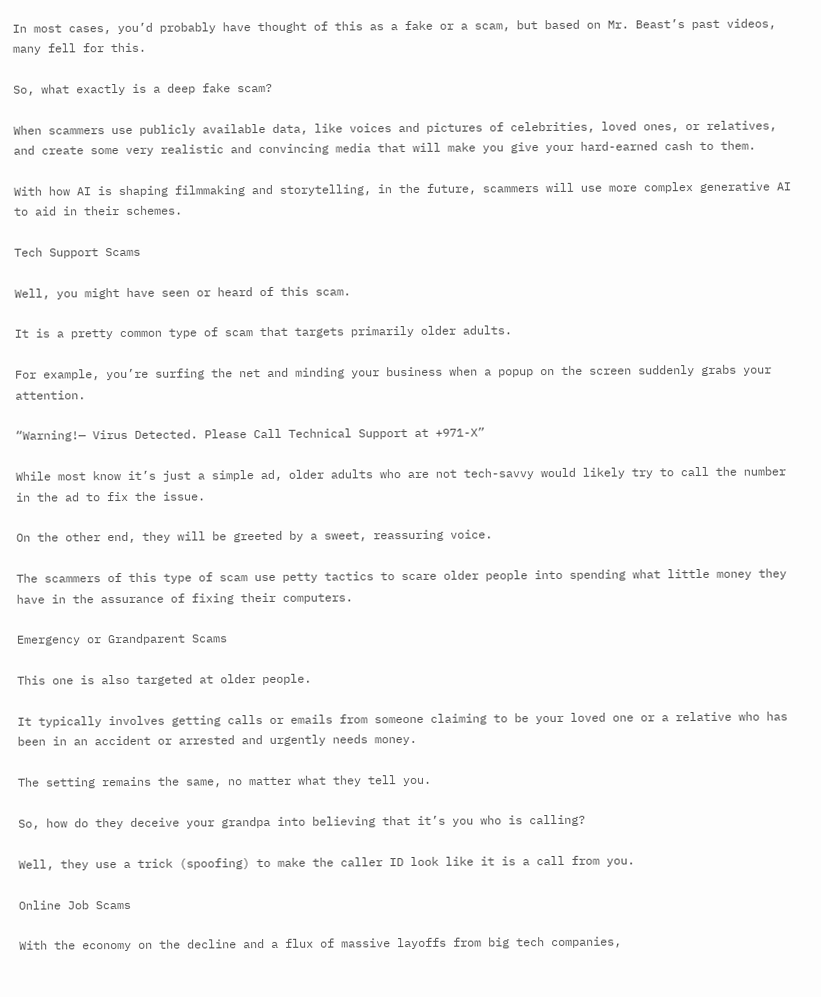In most cases, you’d probably have thought of this as a fake or a scam, but based on Mr. Beast’s past videos, many fell for this.

So, what exactly is a deep fake scam?

When scammers use publicly available data, like voices and pictures of celebrities, loved ones, or relatives, and create some very realistic and convincing media that will make you give your hard-earned cash to them.

With how AI is shaping filmmaking and storytelling, in the future, scammers will use more complex generative AI to aid in their schemes.

Tech Support Scams

Well, you might have seen or heard of this scam.

It is a pretty common type of scam that targets primarily older adults.

For example, you’re surfing the net and minding your business when a popup on the screen suddenly grabs your attention.

“Warning!— Virus Detected. Please Call Technical Support at +971-X”

While most know it’s just a simple ad, older adults who are not tech-savvy would likely try to call the number in the ad to fix the issue.

On the other end, they will be greeted by a sweet, reassuring voice.

The scammers of this type of scam use petty tactics to scare older people into spending what little money they have in the assurance of fixing their computers.

Emergency or Grandparent Scams

This one is also targeted at older people.

It typically involves getting calls or emails from someone claiming to be your loved one or a relative who has been in an accident or arrested and urgently needs money.

The setting remains the same, no matter what they tell you.

So, how do they deceive your grandpa into believing that it’s you who is calling?

Well, they use a trick (spoofing) to make the caller ID look like it is a call from you.

Online Job Scams

With the economy on the decline and a flux of massive layoffs from big tech companies,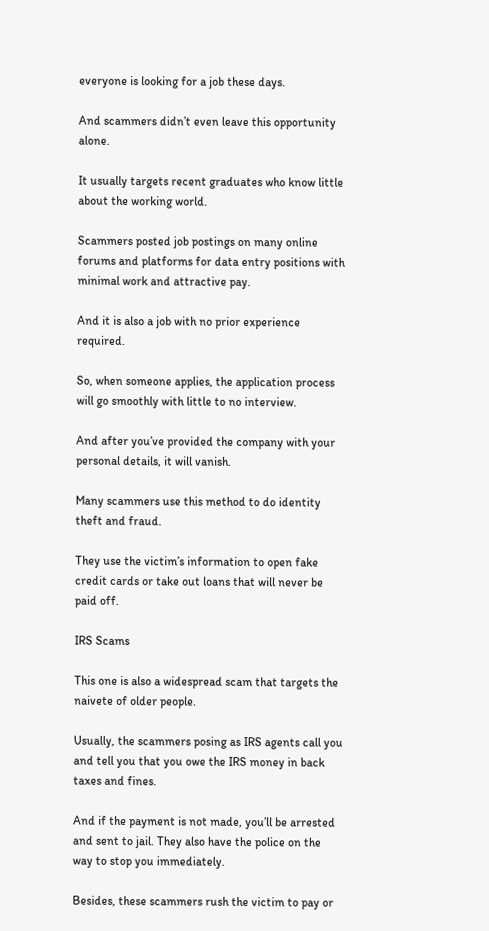everyone is looking for a job these days.

And scammers didn’t even leave this opportunity alone.

It usually targets recent graduates who know little about the working world.

Scammers posted job postings on many online forums and platforms for data entry positions with minimal work and attractive pay.

And it is also a job with no prior experience required.

So, when someone applies, the application process will go smoothly with little to no interview.

And after you’ve provided the company with your personal details, it will vanish.

Many scammers use this method to do identity theft and fraud.

They use the victim’s information to open fake credit cards or take out loans that will never be paid off.

IRS Scams

This one is also a widespread scam that targets the naivete of older people.

Usually, the scammers posing as IRS agents call you and tell you that you owe the IRS money in back taxes and fines.

And if the payment is not made, you’ll be arrested and sent to jail. They also have the police on the way to stop you immediately.

Besides, these scammers rush the victim to pay or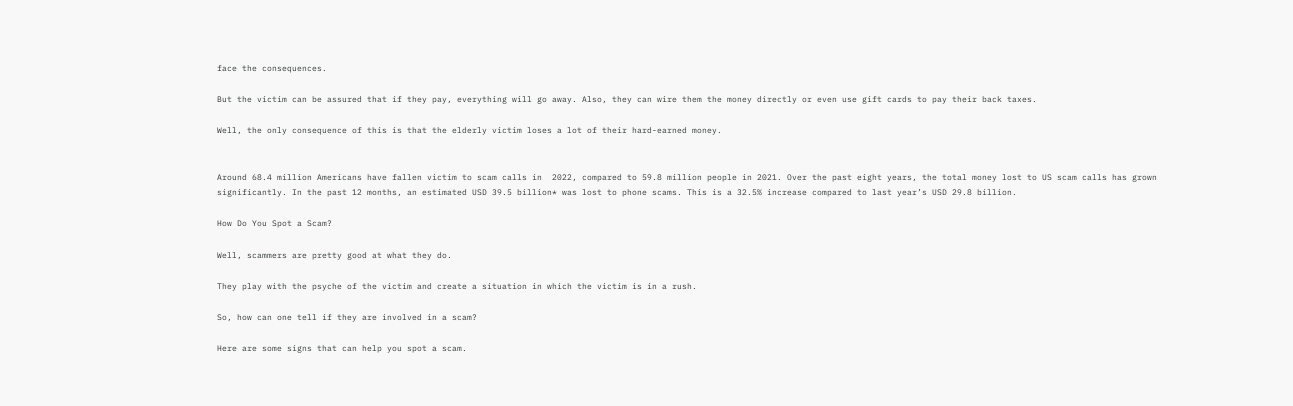face the consequences.

But the victim can be assured that if they pay, everything will go away. Also, they can wire them the money directly or even use gift cards to pay their back taxes.

Well, the only consequence of this is that the elderly victim loses a lot of their hard-earned money.


Around 68.4 million Americans have fallen victim to scam calls in  2022, compared to 59.8 million people in 2021. Over the past eight years, the total money lost to US scam calls has grown significantly. In the past 12 months, an estimated USD 39.5 billion* was lost to phone scams. This is a 32.5% increase compared to last year’s USD 29.8 billion.

How Do You Spot a Scam?

Well, scammers are pretty good at what they do.

They play with the psyche of the victim and create a situation in which the victim is in a rush.

So, how can one tell if they are involved in a scam?

Here are some signs that can help you spot a scam.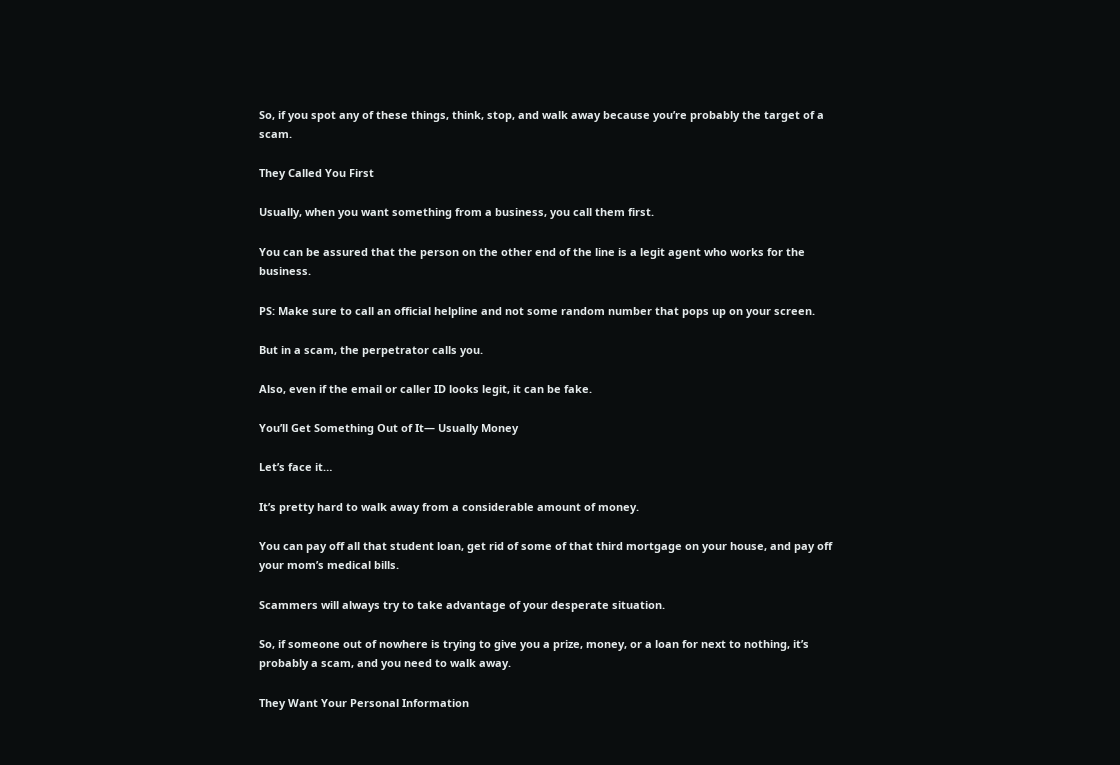So, if you spot any of these things, think, stop, and walk away because you’re probably the target of a scam.

They Called You First

Usually, when you want something from a business, you call them first.

You can be assured that the person on the other end of the line is a legit agent who works for the business.

PS: Make sure to call an official helpline and not some random number that pops up on your screen.

But in a scam, the perpetrator calls you.

Also, even if the email or caller ID looks legit, it can be fake.

You’ll Get Something Out of It— Usually Money

Let’s face it…

It’s pretty hard to walk away from a considerable amount of money.

You can pay off all that student loan, get rid of some of that third mortgage on your house, and pay off your mom’s medical bills.

Scammers will always try to take advantage of your desperate situation.

So, if someone out of nowhere is trying to give you a prize, money, or a loan for next to nothing, it’s probably a scam, and you need to walk away.

They Want Your Personal Information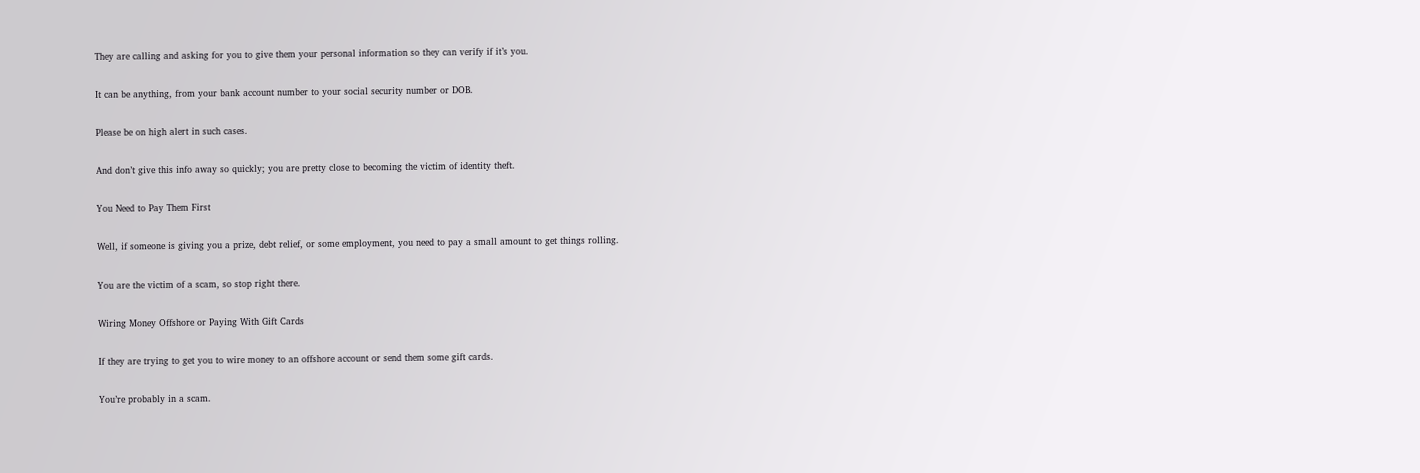They are calling and asking for you to give them your personal information so they can verify if it’s you.

It can be anything, from your bank account number to your social security number or DOB.

Please be on high alert in such cases.

And don’t give this info away so quickly; you are pretty close to becoming the victim of identity theft.

You Need to Pay Them First

Well, if someone is giving you a prize, debt relief, or some employment, you need to pay a small amount to get things rolling.

You are the victim of a scam, so stop right there.

Wiring Money Offshore or Paying With Gift Cards

If they are trying to get you to wire money to an offshore account or send them some gift cards.

You’re probably in a scam.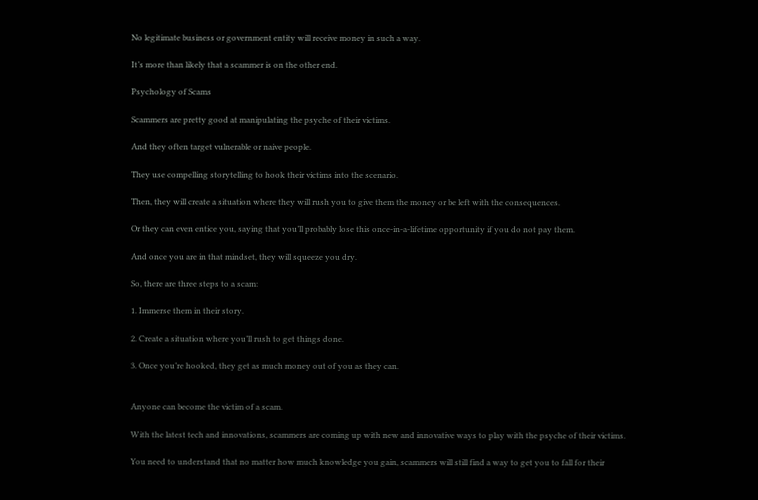No legitimate business or government entity will receive money in such a way.

It’s more than likely that a scammer is on the other end.

Psychology of Scams

Scammers are pretty good at manipulating the psyche of their victims.

And they often target vulnerable or naive people.

They use compelling storytelling to hook their victims into the scenario.

Then, they will create a situation where they will rush you to give them the money or be left with the consequences.

Or they can even entice you, saying that you’ll probably lose this once-in-a-lifetime opportunity if you do not pay them.

And once you are in that mindset, they will squeeze you dry.

So, there are three steps to a scam:

1. Immerse them in their story.

2. Create a situation where you’ll rush to get things done.

3. Once you’re hooked, they get as much money out of you as they can.


Anyone can become the victim of a scam.

With the latest tech and innovations, scammers are coming up with new and innovative ways to play with the psyche of their victims.

You need to understand that no matter how much knowledge you gain, scammers will still find a way to get you to fall for their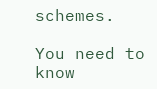schemes.

You need to know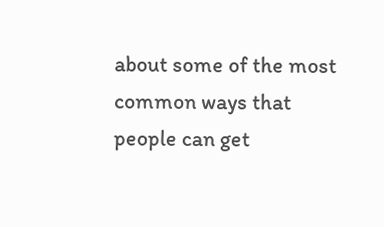about some of the most common ways that people can get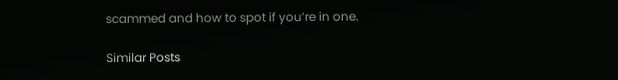scammed and how to spot if you’re in one.

Similar Posts